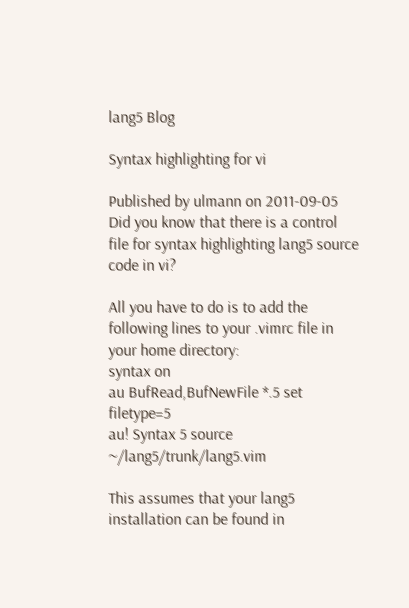lang5 Blog

Syntax highlighting for vi

Published by ulmann on 2011-09-05
Did you know that there is a control file for syntax highlighting lang5 source code in vi?

All you have to do is to add the following lines to your .vimrc file in your home directory:
syntax on
au BufRead,BufNewFile *.5 set filetype=5
au! Syntax 5 source ~/lang5/trunk/lang5.vim

This assumes that your lang5 installation can be found in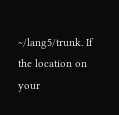~/lang5/trunk. If the location on your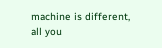machine is different, all you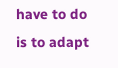have to do is to adapt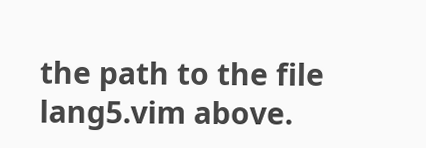the path to the file lang5.vim above.